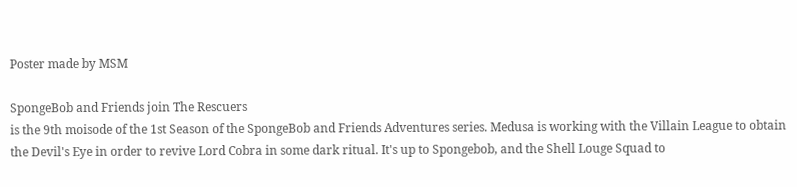Poster made by MSM

SpongeBob and Friends join The Rescuers
is the 9th moisode of the 1st Season of the SpongeBob and Friends Adventures series. Medusa is working with the Villain League to obtain the Devil's Eye in order to revive Lord Cobra in some dark ritual. It's up to Spongebob, and the Shell Louge Squad to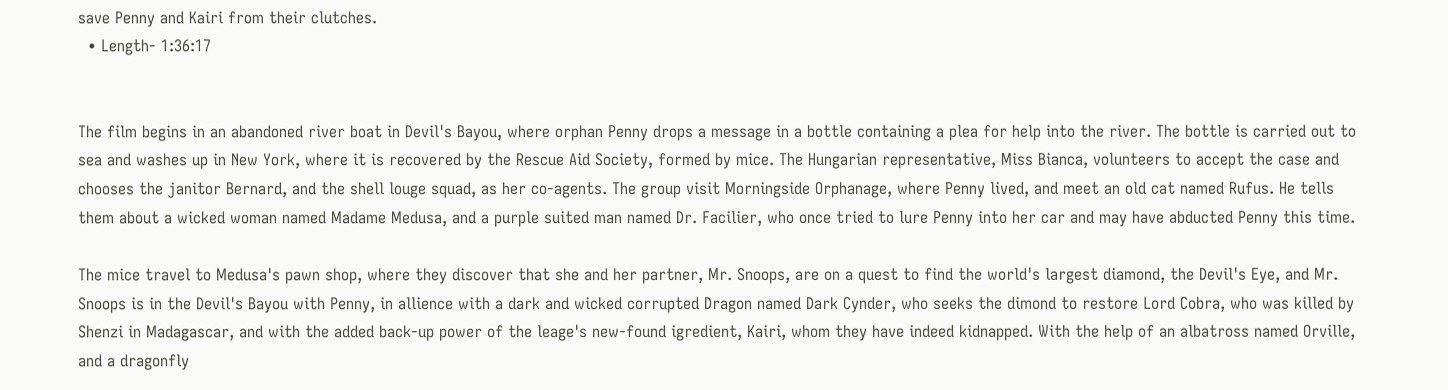save Penny and Kairi from their clutches.
  • Length- 1:36:17


The film begins in an abandoned river boat in Devil's Bayou, where orphan Penny drops a message in a bottle containing a plea for help into the river. The bottle is carried out to sea and washes up in New York, where it is recovered by the Rescue Aid Society, formed by mice. The Hungarian representative, Miss Bianca, volunteers to accept the case and chooses the janitor Bernard, and the shell louge squad, as her co-agents. The group visit Morningside Orphanage, where Penny lived, and meet an old cat named Rufus. He tells them about a wicked woman named Madame Medusa, and a purple suited man named Dr. Facilier, who once tried to lure Penny into her car and may have abducted Penny this time.

The mice travel to Medusa's pawn shop, where they discover that she and her partner, Mr. Snoops, are on a quest to find the world's largest diamond, the Devil's Eye, and Mr. Snoops is in the Devil's Bayou with Penny, in allience with a dark and wicked corrupted Dragon named Dark Cynder, who seeks the dimond to restore Lord Cobra, who was killed by Shenzi in Madagascar, and with the added back-up power of the leage's new-found igredient, Kairi, whom they have indeed kidnapped. With the help of an albatross named Orville, and a dragonfly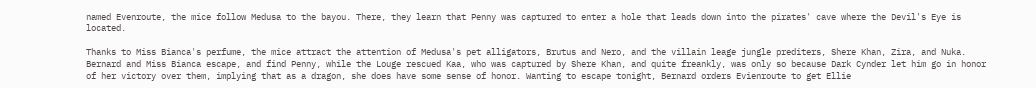named Evenroute, the mice follow Medusa to the bayou. There, they learn that Penny was captured to enter a hole that leads down into the pirates' cave where the Devil's Eye is located.

Thanks to Miss Bianca's perfume, the mice attract the attention of Medusa's pet alligators, Brutus and Nero, and the villain leage jungle prediters, Shere Khan, Zira, and Nuka. Bernard and Miss Bianca escape, and find Penny, while the Louge rescued Kaa, who was captured by Shere Khan, and quite freankly, was only so because Dark Cynder let him go in honor of her victory over them, implying that as a dragon, she does have some sense of honor. Wanting to escape tonight, Bernard orders Evienroute to get Ellie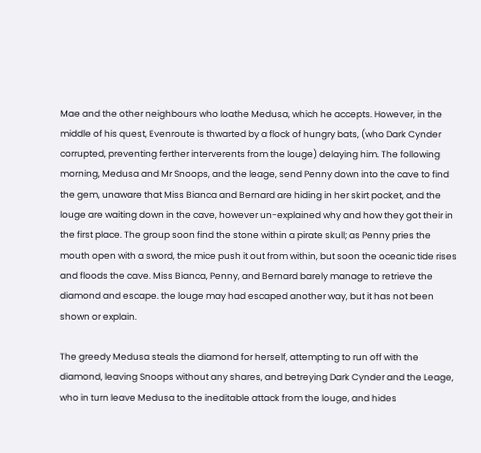Mae and the other neighbours who loathe Medusa, which he accepts. However, in the middle of his quest, Evenroute is thwarted by a flock of hungry bats, (who Dark Cynder corrupted, preventing ferther interverents from the louge) delaying him. The following morning, Medusa and Mr Snoops, and the leage, send Penny down into the cave to find the gem, unaware that Miss Bianca and Bernard are hiding in her skirt pocket, and the louge are waiting down in the cave, however un-explained why and how they got their in the first place. The group soon find the stone within a pirate skull; as Penny pries the mouth open with a sword, the mice push it out from within, but soon the oceanic tide rises and floods the cave. Miss Bianca, Penny, and Bernard barely manage to retrieve the diamond and escape. the louge may had escaped another way, but it has not been shown or explain.

The greedy Medusa steals the diamond for herself, attempting to run off with the diamond, leaving Snoops without any shares, and betreying Dark Cynder and the Leage, who in turn leave Medusa to the ineditable attack from the louge, and hides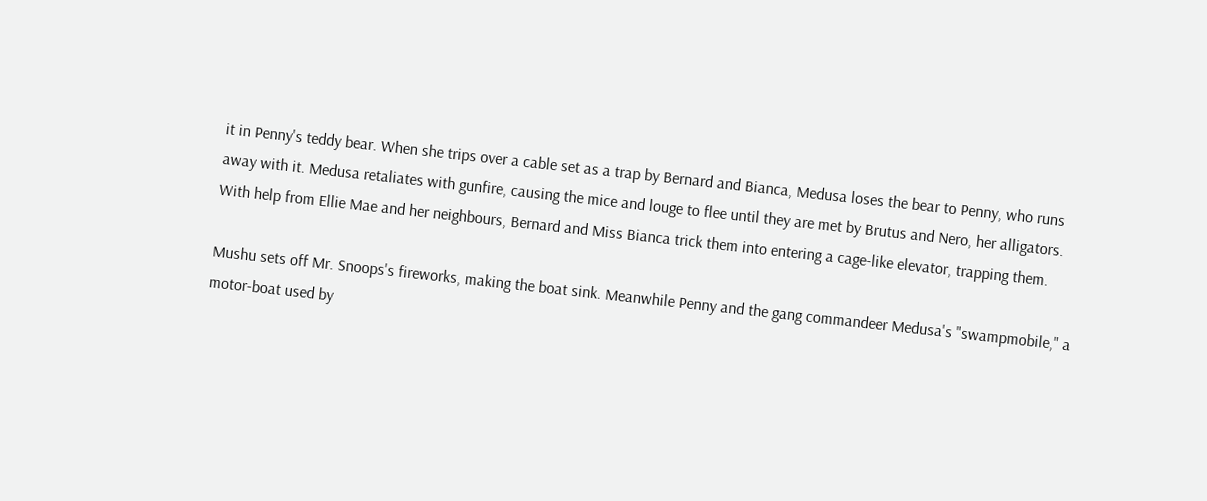it in Penny's teddy bear. When she trips over a cable set as a trap by Bernard and Bianca, Medusa loses the bear to Penny, who runs away with it. Medusa retaliates with gunfire, causing the mice and louge to flee until they are met by Brutus and Nero, her alligators. With help from Ellie Mae and her neighbours, Bernard and Miss Bianca trick them into entering a cage-like elevator, trapping them.

Mushu sets off Mr. Snoops's fireworks, making the boat sink. Meanwhile Penny and the gang commandeer Medusa's "swampmobile," a motor-boat used by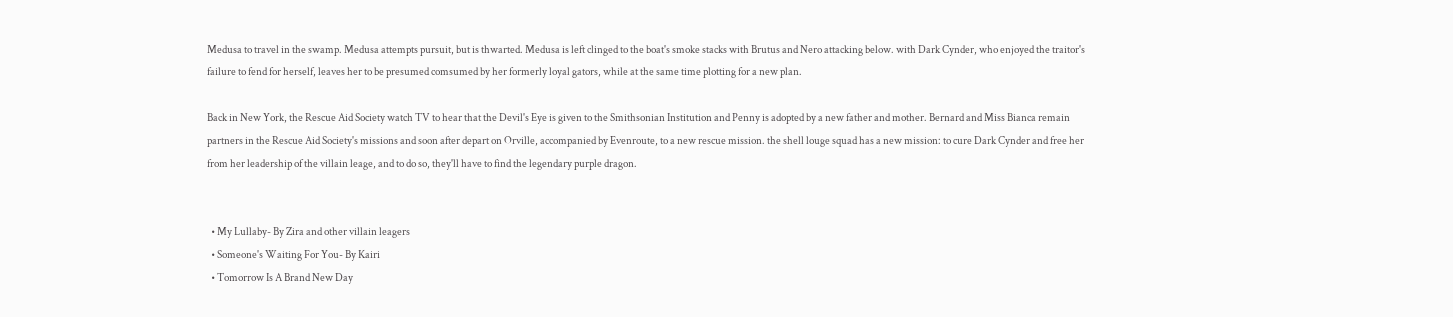Medusa to travel in the swamp. Medusa attempts pursuit, but is thwarted. Medusa is left clinged to the boat's smoke stacks with Brutus and Nero attacking below. with Dark Cynder, who enjoyed the traitor's failure to fend for herself, leaves her to be presumed comsumed by her formerly loyal gators, while at the same time plotting for a new plan.

Back in New York, the Rescue Aid Society watch TV to hear that the Devil's Eye is given to the Smithsonian Institution and Penny is adopted by a new father and mother. Bernard and Miss Bianca remain partners in the Rescue Aid Society's missions and soon after depart on Orville, accompanied by Evenroute, to a new rescue mission. the shell louge squad has a new mission: to cure Dark Cynder and free her from her leadership of the villain leage, and to do so, they'll have to find the legendary purple dragon.


  • My Lullaby- By Zira and other villain leagers
  • Someone's Waiting For You- By Kairi
  • Tomorrow Is A Brand New Day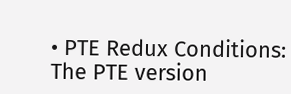• PTE Redux Conditions: The PTE version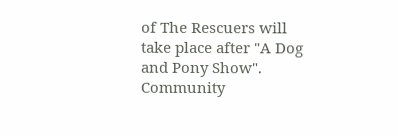of The Rescuers will take place after "A Dog and Pony Show".
Community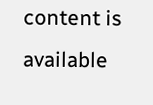content is available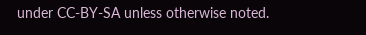under CC-BY-SA unless otherwise noted.